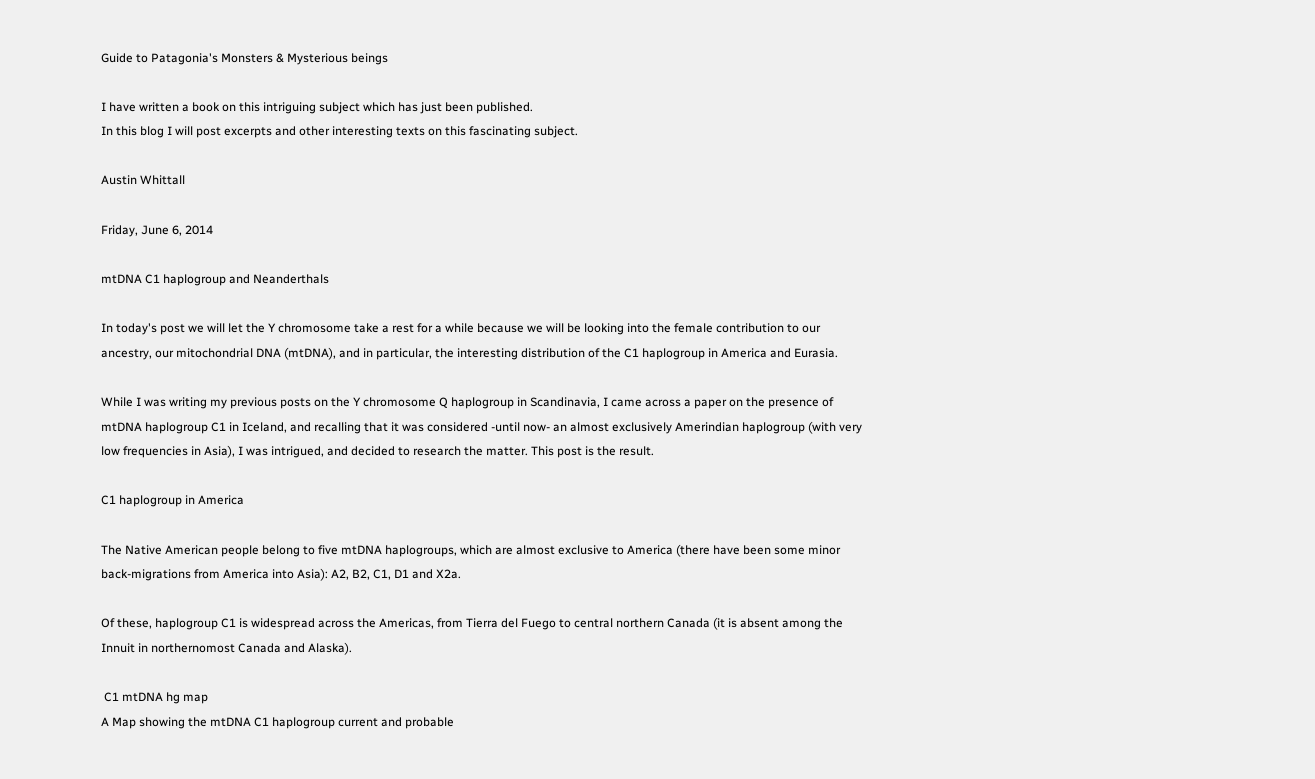Guide to Patagonia's Monsters & Mysterious beings

I have written a book on this intriguing subject which has just been published.
In this blog I will post excerpts and other interesting texts on this fascinating subject.

Austin Whittall

Friday, June 6, 2014

mtDNA C1 haplogroup and Neanderthals

In today's post we will let the Y chromosome take a rest for a while because we will be looking into the female contribution to our ancestry, our mitochondrial DNA (mtDNA), and in particular, the interesting distribution of the C1 haplogroup in America and Eurasia.

While I was writing my previous posts on the Y chromosome Q haplogroup in Scandinavia, I came across a paper on the presence of mtDNA haplogroup C1 in Iceland, and recalling that it was considered -until now- an almost exclusively Amerindian haplogroup (with very low frequencies in Asia), I was intrigued, and decided to research the matter. This post is the result.

C1 haplogroup in America

The Native American people belong to five mtDNA haplogroups, which are almost exclusive to America (there have been some minor back-migrations from America into Asia): A2, B2, C1, D1 and X2a.

Of these, haplogroup C1 is widespread across the Americas, from Tierra del Fuego to central northern Canada (it is absent among the Innuit in northernomost Canada and Alaska).

 C1 mtDNA hg map
A Map showing the mtDNA C1 haplogroup current and probable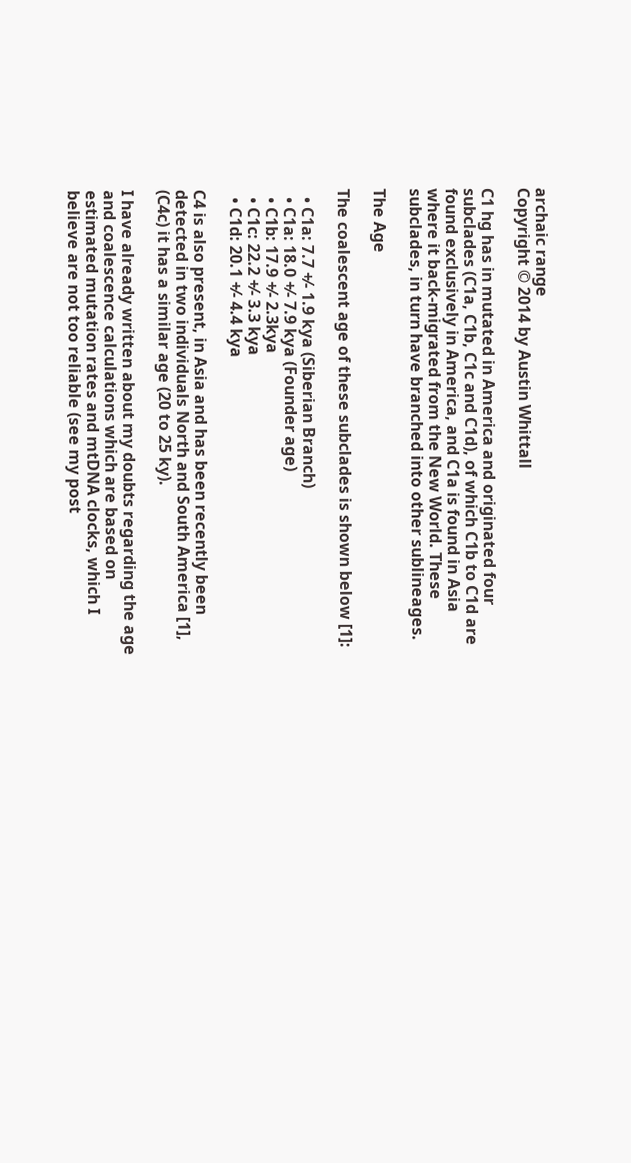archaic range
Copyright © 2014 by Austin Whittall

C1 hg has in mutated in America and originated four subclades (C1a, C1b, C1c and C1d), of which C1b to C1d are found exclusively in America, and C1a is found in Asia where it back-migrated from the New World. These subclades, in turn have branched into other sublineages.

The Age

The coalescent age of these subclades is shown below [1]:

  • C1a: 7.7 +⁄- 1.9 kya (Siberian Branch)
  • C1a: 18.0 +⁄- 7.9 kya (Founder age)
  • C1b: 17.9 +⁄- 2.3kya
  • C1c: 22.2 +⁄- 3.3 kya
  • C1d: 20.1 +⁄- 4.4 kya

C4 is also present, in Asia and has been recently been detected in two individuals North and South America [1], (C4c) it has a similar age (20 to 25 ky).

I have already written about my doubts regarding the age and coalescence calculations which are based on estimated mutation rates and mtDNA clocks, which I believe are not too reliable (see my post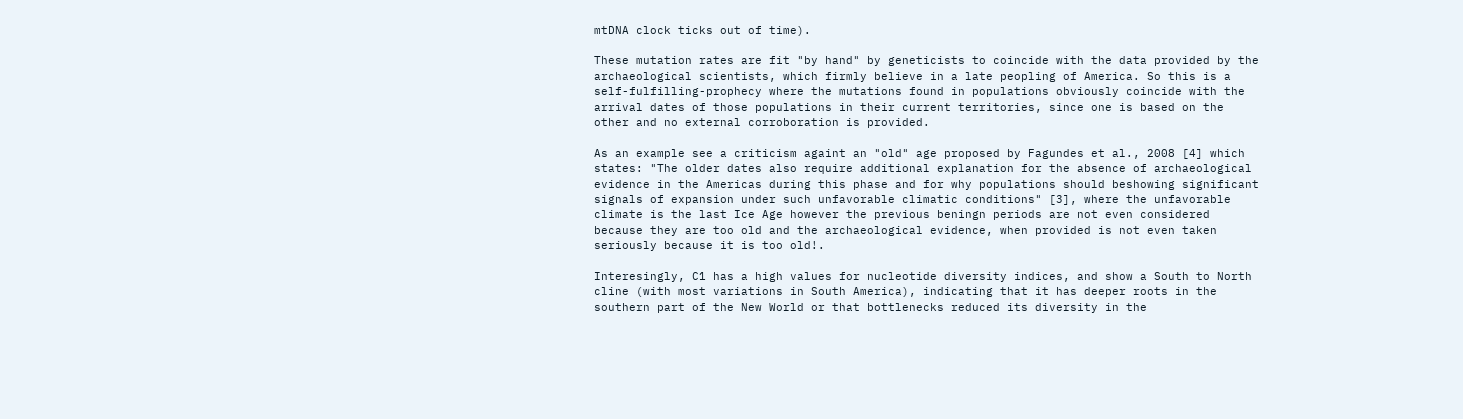mtDNA clock ticks out of time).

These mutation rates are fit "by hand" by geneticists to coincide with the data provided by the archaeological scientists, which firmly believe in a late peopling of America. So this is a self-fulfilling-prophecy where the mutations found in populations obviously coincide with the arrival dates of those populations in their current territories, since one is based on the other and no external corroboration is provided.

As an example see a criticism againt an "old" age proposed by Fagundes et al., 2008 [4] which states: "The older dates also require additional explanation for the absence of archaeological evidence in the Americas during this phase and for why populations should beshowing significant signals of expansion under such unfavorable climatic conditions" [3], where the unfavorable climate is the last Ice Age however the previous beningn periods are not even considered because they are too old and the archaeological evidence, when provided is not even taken seriously because it is too old!.

Interesingly, C1 has a high values for nucleotide diversity indices, and show a South to North cline (with most variations in South America), indicating that it has deeper roots in the southern part of the New World or that bottlenecks reduced its diversity in the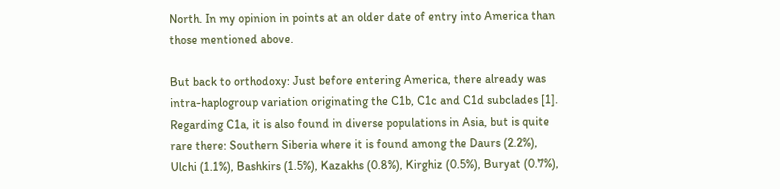North. In my opinion in points at an older date of entry into America than those mentioned above.

But back to orthodoxy: Just before entering America, there already was intra-haplogroup variation originating the C1b, C1c and C1d subclades [1]. Regarding C1a, it is also found in diverse populations in Asia, but is quite rare there: Southern Siberia where it is found among the Daurs (2.2%), Ulchi (1.1%), Bashkirs (1.5%), Kazakhs (0.8%), Kirghiz (0.5%), Buryat (0.7%),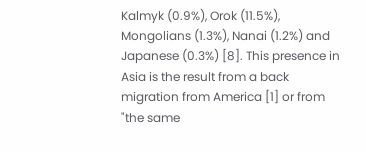Kalmyk (0.9%), Orok (11.5%), Mongolians (1.3%), Nanai (1.2%) and Japanese (0.3%) [8]. This presence in Asia is the result from a back migration from America [1] or from "the same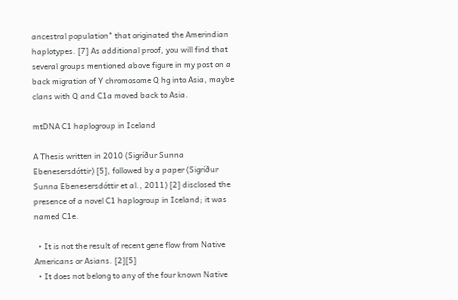ancestral population" that originated the Amerindian haplotypes. [7] As additional proof, you will find that several groups mentioned above figure in my post on a back migration of Y chromosome Q hg into Asia, maybe clans with Q and C1a moved back to Asia.

mtDNA C1 haplogroup in Iceland

A Thesis written in 2010 (Sigríður Sunna Ebenesersdóttir) [5], followed by a paper (Sigríður Sunna Ebenesersdóttir et al., 2011) [2] disclosed the presence of a novel C1 haplogroup in Iceland; it was named C1e.

  • It is not the result of recent gene flow from Native Americans or Asians. [2][5]
  • It does not belong to any of the four known Native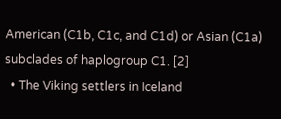American (C1b, C1c, and C1d) or Asian (C1a) subclades of haplogroup C1. [2]
  • The Viking settlers in Iceland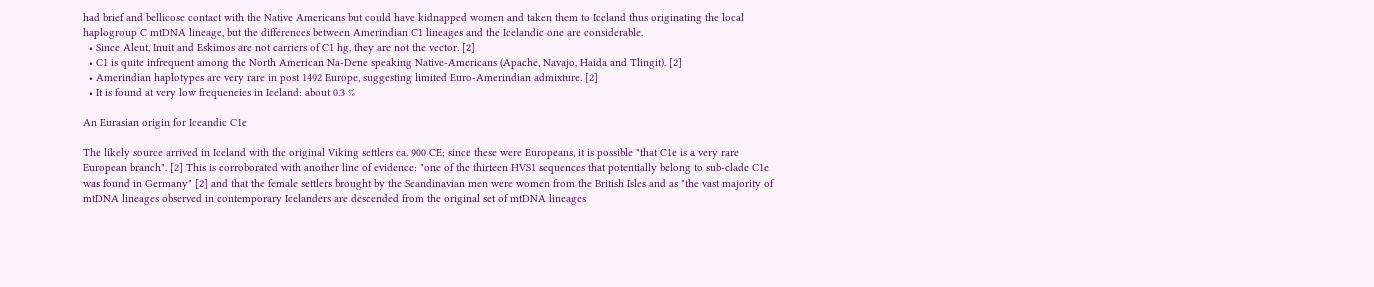had brief and bellicose contact with the Native Americans but could have kidnapped women and taken them to Iceland thus originating the local haplogroup C mtDNA lineage, but the differences between Amerindian C1 lineages and the Icelandic one are considerable.
  • Since Aleut, Inuit and Eskimos are not carriers of C1 hg, they are not the vector. [2]
  • C1 is quite infrequent among the North American Na-Dene speaking Native-Americans (Apache, Navajo, Haida and Tlingit). [2]
  • Amerindian haplotypes are very rare in post 1492 Europe, suggesting limited Euro-Amerindian admixture. [2]
  • It is found at very low frequencies in Iceland: about 0.3 %

An Eurasian origin for Iceandic C1e

The likely source arrived in Iceland with the original Viking settlers ca. 900 CE; since these were Europeans, it is possible "that C1e is a very rare European branch". [2] This is corroborated with another line of evidence: "one of the thirteen HVS1 sequences that potentially belong to sub-clade C1e was found in Germany" [2] and that the female settlers brought by the Scandinavian men were women from the British Isles and as "the vast majority of mtDNA lineages observed in contemporary Icelanders are descended from the original set of mtDNA lineages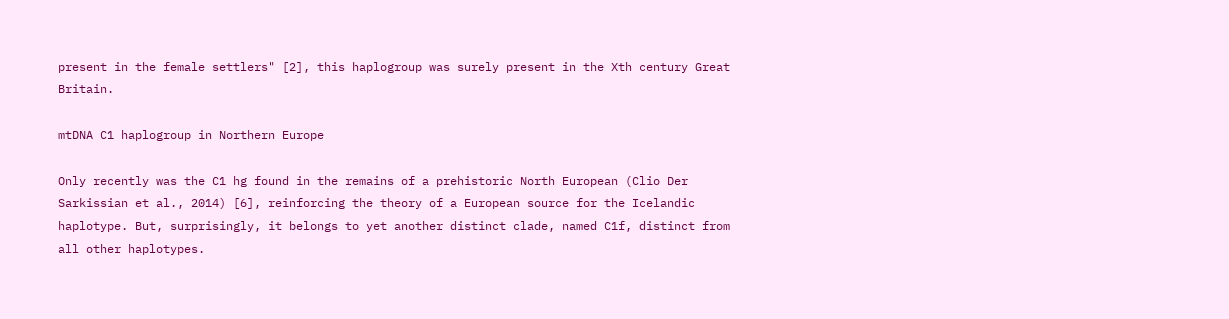present in the female settlers" [2], this haplogroup was surely present in the Xth century Great Britain.

mtDNA C1 haplogroup in Northern Europe

Only recently was the C1 hg found in the remains of a prehistoric North European (Clio Der Sarkissian et al., 2014) [6], reinforcing the theory of a European source for the Icelandic haplotype. But, surprisingly, it belongs to yet another distinct clade, named C1f, distinct from all other haplotypes.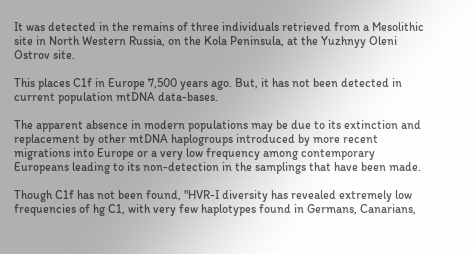It was detected in the remains of three individuals retrieved from a Mesolithic site in North Western Russia, on the Kola Peninsula, at the Yuzhnyy Oleni Ostrov site.

This places C1f in Europe 7,500 years ago. But, it has not been detected in current population mtDNA data-bases.

The apparent absence in modern populations may be due to its extinction and replacement by other mtDNA haplogroups introduced by more recent migrations into Europe or a very low frequency among contemporary Europeans leading to its non-detection in the samplings that have been made.

Though C1f has not been found, "HVR-I diversity has revealed extremely low frequencies of hg C1, with very few haplotypes found in Germans, Canarians,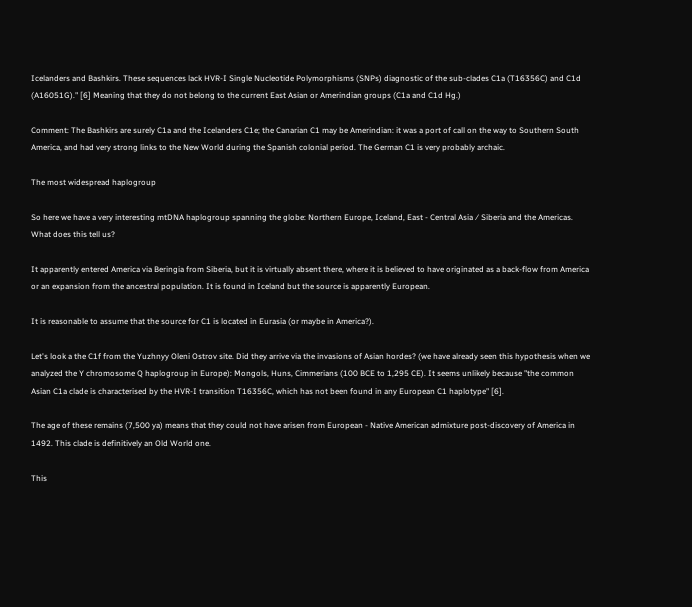Icelanders and Bashkirs. These sequences lack HVR-I Single Nucleotide Polymorphisms (SNPs) diagnostic of the sub-clades C1a (T16356C) and C1d (A16051G)." [6] Meaning that they do not belong to the current East Asian or Amerindian groups (C1a and C1d Hg.)

Comment: The Bashkirs are surely C1a and the Icelanders C1e; the Canarian C1 may be Amerindian: it was a port of call on the way to Southern South America, and had very strong links to the New World during the Spanish colonial period. The German C1 is very probably archaic.

The most widespread haplogroup

So here we have a very interesting mtDNA haplogroup spanning the globe: Northern Europe, Iceland, East - Central Asia ⁄ Siberia and the Americas. What does this tell us?

It apparently entered America via Beringia from Siberia, but it is virtually absent there, where it is believed to have originated as a back-flow from America or an expansion from the ancestral population. It is found in Iceland but the source is apparently European.

It is reasonable to assume that the source for C1 is located in Eurasia (or maybe in America?).

Let's look a the C1f from the Yuzhnyy Oleni Ostrov site. Did they arrive via the invasions of Asian hordes? (we have already seen this hypothesis when we analyzed the Y chromosome Q haplogroup in Europe): Mongols, Huns, Cimmerians (100 BCE to 1,295 CE). It seems unlikely because "the common Asian C1a clade is characterised by the HVR-I transition T16356C, which has not been found in any European C1 haplotype" [6].

The age of these remains (7,500 ya) means that they could not have arisen from European - Native American admixture post-discovery of America in 1492. This clade is definitively an Old World one.

This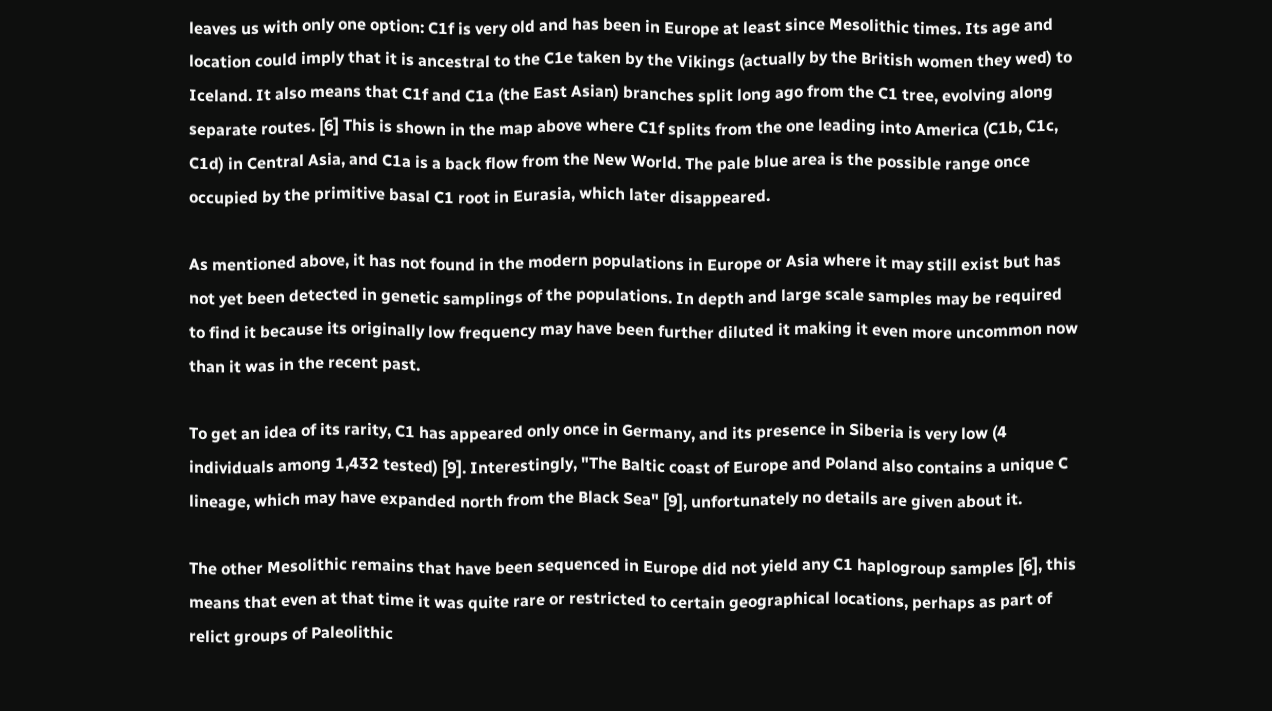leaves us with only one option: C1f is very old and has been in Europe at least since Mesolithic times. Its age and location could imply that it is ancestral to the C1e taken by the Vikings (actually by the British women they wed) to Iceland. It also means that C1f and C1a (the East Asian) branches split long ago from the C1 tree, evolving along separate routes. [6] This is shown in the map above where C1f splits from the one leading into America (C1b, C1c, C1d) in Central Asia, and C1a is a back flow from the New World. The pale blue area is the possible range once occupied by the primitive basal C1 root in Eurasia, which later disappeared.

As mentioned above, it has not found in the modern populations in Europe or Asia where it may still exist but has not yet been detected in genetic samplings of the populations. In depth and large scale samples may be required to find it because its originally low frequency may have been further diluted it making it even more uncommon now than it was in the recent past.

To get an idea of its rarity, C1 has appeared only once in Germany, and its presence in Siberia is very low (4 individuals among 1,432 tested) [9]. Interestingly, "The Baltic coast of Europe and Poland also contains a unique C lineage, which may have expanded north from the Black Sea" [9], unfortunately no details are given about it.

The other Mesolithic remains that have been sequenced in Europe did not yield any C1 haplogroup samples [6], this means that even at that time it was quite rare or restricted to certain geographical locations, perhaps as part of relict groups of Paleolithic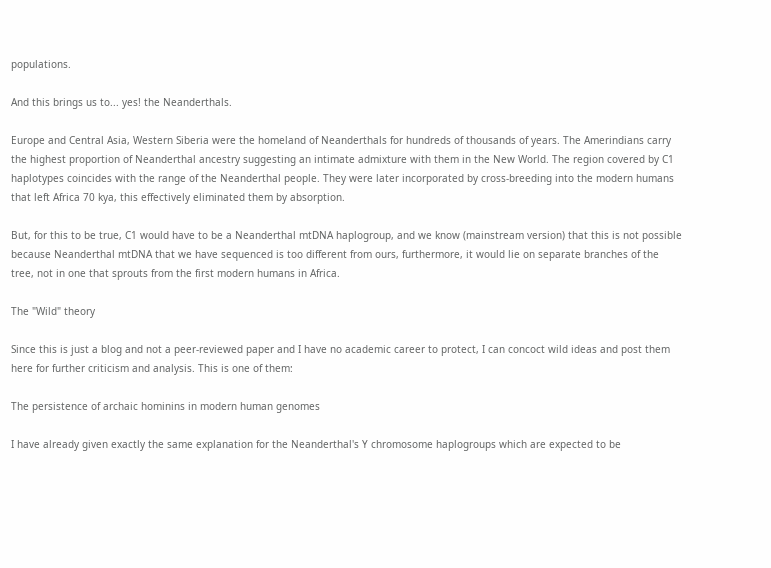populations.

And this brings us to... yes! the Neanderthals.

Europe and Central Asia, Western Siberia were the homeland of Neanderthals for hundreds of thousands of years. The Amerindians carry the highest proportion of Neanderthal ancestry suggesting an intimate admixture with them in the New World. The region covered by C1 haplotypes coincides with the range of the Neanderthal people. They were later incorporated by cross-breeding into the modern humans that left Africa 70 kya, this effectively eliminated them by absorption.

But, for this to be true, C1 would have to be a Neanderthal mtDNA haplogroup, and we know (mainstream version) that this is not possible because Neanderthal mtDNA that we have sequenced is too different from ours, furthermore, it would lie on separate branches of the tree, not in one that sprouts from the first modern humans in Africa.

The "Wild" theory

Since this is just a blog and not a peer-reviewed paper and I have no academic career to protect, I can concoct wild ideas and post them here for further criticism and analysis. This is one of them:

The persistence of archaic hominins in modern human genomes

I have already given exactly the same explanation for the Neanderthal's Y chromosome haplogroups which are expected to be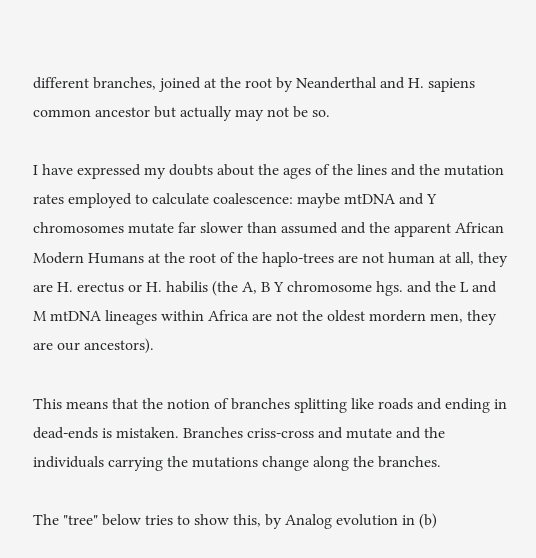different branches, joined at the root by Neanderthal and H. sapiens common ancestor but actually may not be so.

I have expressed my doubts about the ages of the lines and the mutation rates employed to calculate coalescence: maybe mtDNA and Y chromosomes mutate far slower than assumed and the apparent African Modern Humans at the root of the haplo-trees are not human at all, they are H. erectus or H. habilis (the A, B Y chromosome hgs. and the L and M mtDNA lineages within Africa are not the oldest mordern men, they are our ancestors).

This means that the notion of branches splitting like roads and ending in dead-ends is mistaken. Branches criss-cross and mutate and the individuals carrying the mutations change along the branches.

The "tree" below tries to show this, by Analog evolution in (b)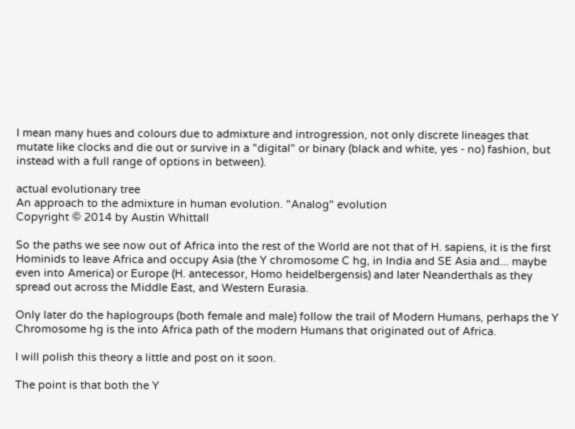I mean many hues and colours due to admixture and introgression, not only discrete lineages that mutate like clocks and die out or survive in a "digital" or binary (black and white, yes - no) fashion, but instead with a full range of options in between).

actual evolutionary tree
An approach to the admixture in human evolution. "Analog" evolution
Copyright © 2014 by Austin Whittall

So the paths we see now out of Africa into the rest of the World are not that of H. sapiens, it is the first Hominids to leave Africa and occupy Asia (the Y chromosome C hg, in India and SE Asia and... maybe even into America) or Europe (H. antecessor, Homo heidelbergensis) and later Neanderthals as they spread out across the Middle East, and Western Eurasia.

Only later do the haplogroups (both female and male) follow the trail of Modern Humans, perhaps the Y Chromosome hg is the into Africa path of the modern Humans that originated out of Africa.

I will polish this theory a little and post on it soon.

The point is that both the Y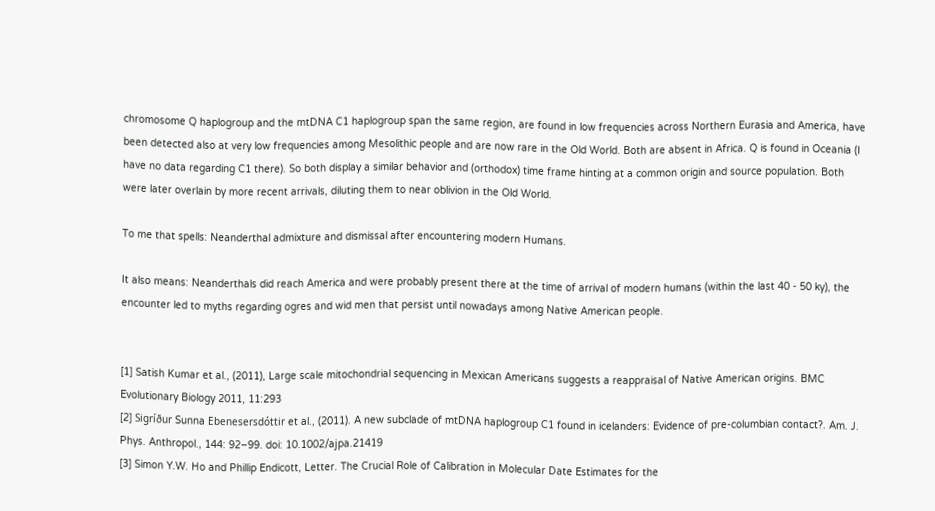chromosome Q haplogroup and the mtDNA C1 haplogroup span the same region, are found in low frequencies across Northern Eurasia and America, have been detected also at very low frequencies among Mesolithic people and are now rare in the Old World. Both are absent in Africa. Q is found in Oceania (I have no data regarding C1 there). So both display a similar behavior and (orthodox) time frame hinting at a common origin and source population. Both were later overlain by more recent arrivals, diluting them to near oblivion in the Old World.

To me that spells: Neanderthal admixture and dismissal after encountering modern Humans.

It also means: Neanderthals did reach America and were probably present there at the time of arrival of modern humans (within the last 40 - 50 ky), the encounter led to myths regarding ogres and wid men that persist until nowadays among Native American people.


[1] Satish Kumar et al., (2011), Large scale mitochondrial sequencing in Mexican Americans suggests a reappraisal of Native American origins. BMC Evolutionary Biology 2011, 11:293
[2] Sigríður Sunna Ebenesersdóttir et al., (2011). A new subclade of mtDNA haplogroup C1 found in icelanders: Evidence of pre-columbian contact?. Am. J. Phys. Anthropol., 144: 92–99. doi: 10.1002/ajpa.21419
[3] Simon Y.W. Ho and Phillip Endicott, Letter. The Crucial Role of Calibration in Molecular Date Estimates for the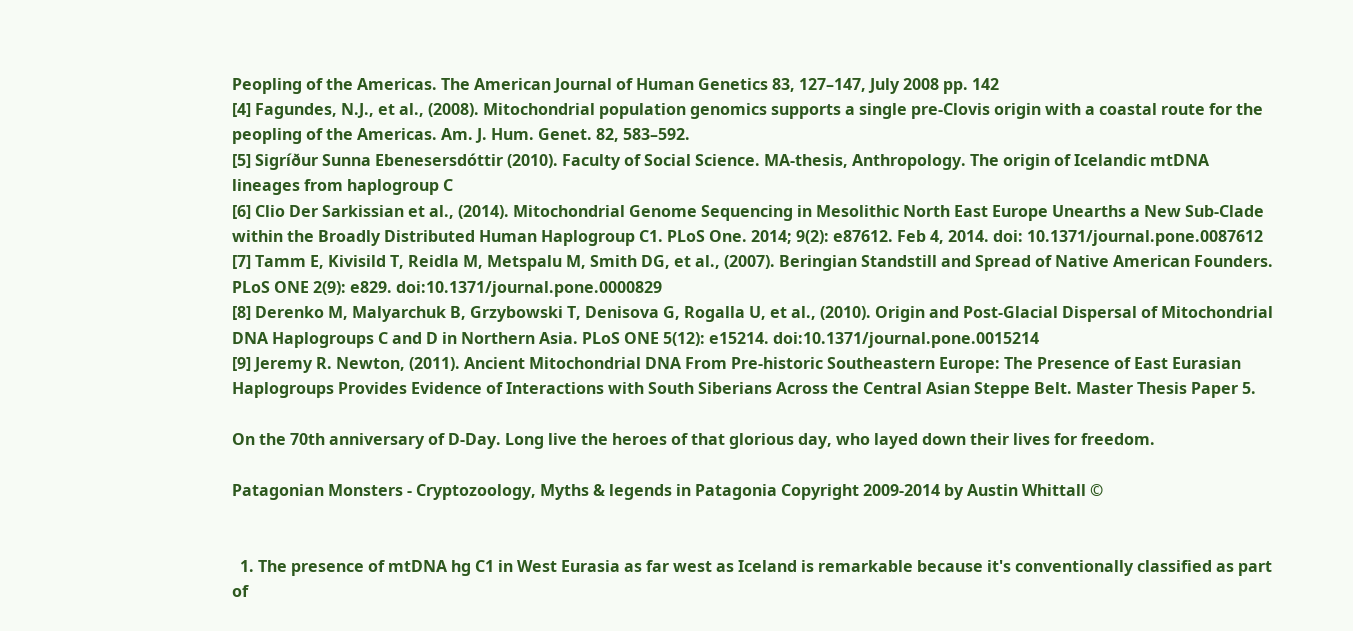Peopling of the Americas. The American Journal of Human Genetics 83, 127–147, July 2008 pp. 142
[4] Fagundes, N.J., et al., (2008). Mitochondrial population genomics supports a single pre-Clovis origin with a coastal route for the peopling of the Americas. Am. J. Hum. Genet. 82, 583–592.
[5] Sigríður Sunna Ebenesersdóttir (2010). Faculty of Social Science. MA-thesis, Anthropology. The origin of Icelandic mtDNA lineages from haplogroup C
[6] Clio Der Sarkissian et al., (2014). Mitochondrial Genome Sequencing in Mesolithic North East Europe Unearths a New Sub-Clade within the Broadly Distributed Human Haplogroup C1. PLoS One. 2014; 9(2): e87612. Feb 4, 2014. doi: 10.1371/journal.pone.0087612
[7] Tamm E, Kivisild T, Reidla M, Metspalu M, Smith DG, et al., (2007). Beringian Standstill and Spread of Native American Founders. PLoS ONE 2(9): e829. doi:10.1371/journal.pone.0000829
[8] Derenko M, Malyarchuk B, Grzybowski T, Denisova G, Rogalla U, et al., (2010). Origin and Post-Glacial Dispersal of Mitochondrial DNA Haplogroups C and D in Northern Asia. PLoS ONE 5(12): e15214. doi:10.1371/journal.pone.0015214
[9] Jeremy R. Newton, (2011). Ancient Mitochondrial DNA From Pre-historic Southeastern Europe: The Presence of East Eurasian Haplogroups Provides Evidence of Interactions with South Siberians Across the Central Asian Steppe Belt. Master Thesis Paper 5.

On the 70th anniversary of D-Day. Long live the heroes of that glorious day, who layed down their lives for freedom.

Patagonian Monsters - Cryptozoology, Myths & legends in Patagonia Copyright 2009-2014 by Austin Whittall ©


  1. The presence of mtDNA hg C1 in West Eurasia as far west as Iceland is remarkable because it's conventionally classified as part of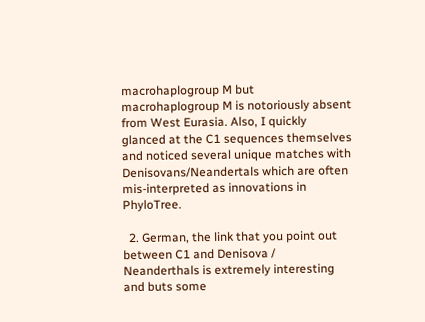macrohaplogroup M but macrohaplogroup M is notoriously absent from West Eurasia. Also, I quickly glanced at the C1 sequences themselves and noticed several unique matches with Denisovans/Neandertals which are often mis-interpreted as innovations in PhyloTree.

  2. German, the link that you point out between C1 and Denisova / Neanderthals is extremely interesting and buts some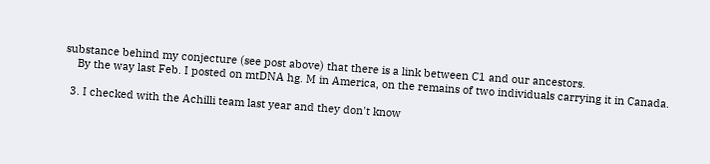substance behind my conjecture (see post above) that there is a link between C1 and our ancestors.
    By the way last Feb. I posted on mtDNA hg. M in America, on the remains of two individuals carrying it in Canada.

  3. I checked with the Achilli team last year and they don't know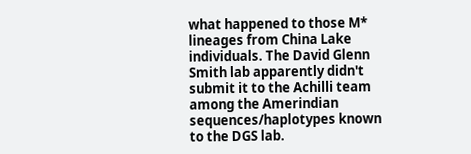what happened to those M* lineages from China Lake individuals. The David Glenn Smith lab apparently didn't submit it to the Achilli team among the Amerindian sequences/haplotypes known to the DGS lab.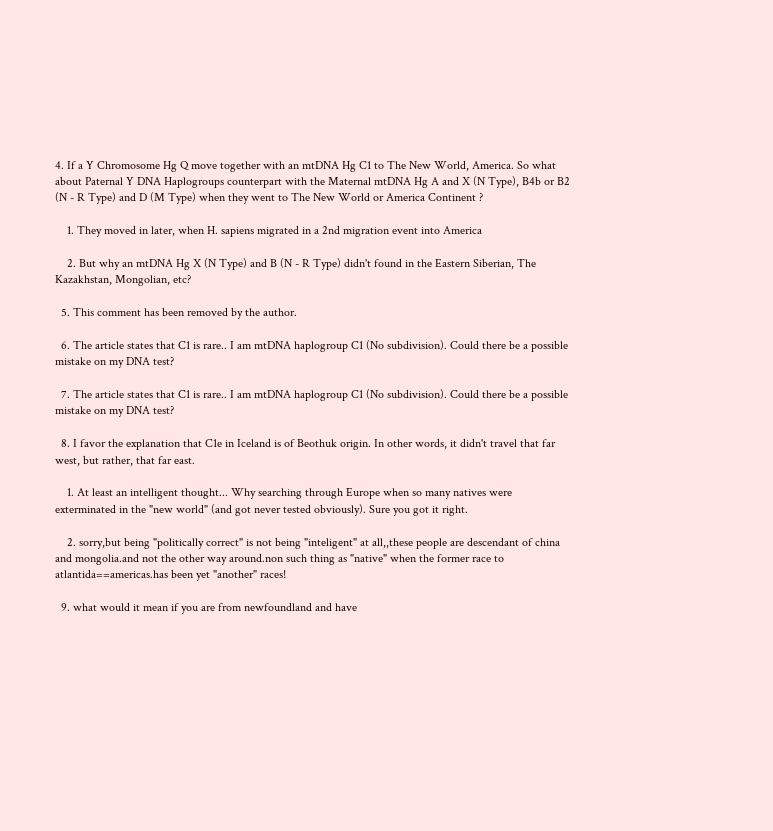4. If a Y Chromosome Hg Q move together with an mtDNA Hg C1 to The New World, America. So what about Paternal Y DNA Haplogroups counterpart with the Maternal mtDNA Hg A and X (N Type), B4b or B2 (N - R Type) and D (M Type) when they went to The New World or America Continent ?

    1. They moved in later, when H. sapiens migrated in a 2nd migration event into America

    2. But why an mtDNA Hg X (N Type) and B (N - R Type) didn't found in the Eastern Siberian, The Kazakhstan, Mongolian, etc?

  5. This comment has been removed by the author.

  6. The article states that C1 is rare.. I am mtDNA haplogroup C1 (No subdivision). Could there be a possible mistake on my DNA test?

  7. The article states that C1 is rare.. I am mtDNA haplogroup C1 (No subdivision). Could there be a possible mistake on my DNA test?

  8. I favor the explanation that C1e in Iceland is of Beothuk origin. In other words, it didn't travel that far west, but rather, that far east.

    1. At least an intelligent thought... Why searching through Europe when so many natives were exterminated in the "new world" (and got never tested obviously). Sure you got it right.

    2. sorry,but being "politically correct" is not being "inteligent" at all,,these people are descendant of china and mongolia.and not the other way around.non such thing as "native" when the former race to atlantida==americas.has been yet "another" races!

  9. what would it mean if you are from newfoundland and have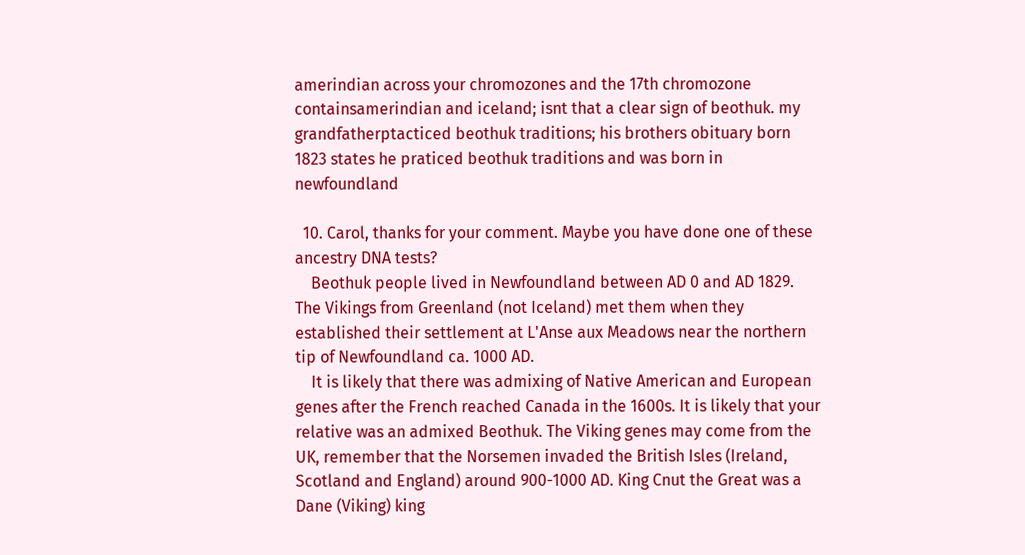amerindian across your chromozones and the 17th chromozone containsamerindian and iceland; isnt that a clear sign of beothuk. my grandfatherptacticed beothuk traditions; his brothers obituary born 1823 states he praticed beothuk traditions and was born in newfoundland

  10. Carol, thanks for your comment. Maybe you have done one of these ancestry DNA tests?
    Beothuk people lived in Newfoundland between AD 0 and AD 1829. The Vikings from Greenland (not Iceland) met them when they established their settlement at L'Anse aux Meadows near the northern tip of Newfoundland ca. 1000 AD.
    It is likely that there was admixing of Native American and European genes after the French reached Canada in the 1600s. It is likely that your relative was an admixed Beothuk. The Viking genes may come from the UK, remember that the Norsemen invaded the British Isles (Ireland, Scotland and England) around 900-1000 AD. King Cnut the Great was a Dane (Viking) king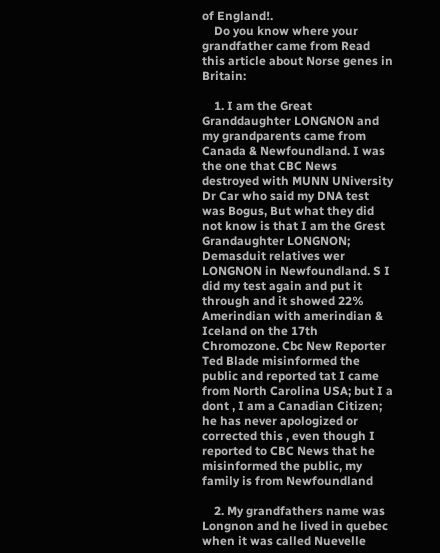of England!.
    Do you know where your grandfather came from Read this article about Norse genes in Britain:

    1. I am the Great Granddaughter LONGNON and my grandparents came from Canada & Newfoundland. I was the one that CBC News destroyed with MUNN UNiversity Dr Car who said my DNA test was Bogus, But what they did not know is that I am the Grest Grandaughter LONGNON; Demasduit relatives wer LONGNON in Newfoundland. S I did my test again and put it through and it showed 22% Amerindian with amerindian & Iceland on the 17th Chromozone. Cbc New Reporter Ted Blade misinformed the public and reported tat I came from North Carolina USA; but I a dont , I am a Canadian Citizen; he has never apologized or corrected this , even though I reported to CBC News that he misinformed the public, my family is from Newfoundland

    2. My grandfathers name was Longnon and he lived in quebec when it was called Nuevelle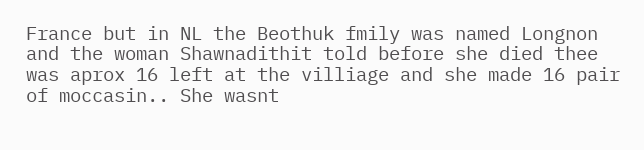France but in NL the Beothuk fmily was named Longnon and the woman Shawnadithit told before she died thee was aprox 16 left at the villiage and she made 16 pair of moccasin.. She wasnt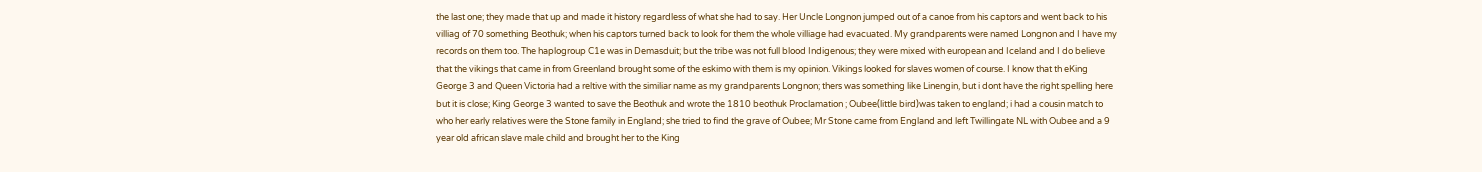the last one; they made that up and made it history regardless of what she had to say. Her Uncle Longnon jumped out of a canoe from his captors and went back to his villiag of 70 something Beothuk; when his captors turned back to look for them the whole villiage had evacuated. My grandparents were named Longnon and I have my records on them too. The haplogroup C1e was in Demasduit; but the tribe was not full blood Indigenous; they were mixed with european and Iceland and I do believe that the vikings that came in from Greenland brought some of the eskimo with them is my opinion. Vikings looked for slaves women of course. I know that th eKing George 3 and Queen Victoria had a reltive with the similiar name as my grandparents Longnon; thers was something like Linengin, but i dont have the right spelling here but it is close; King George 3 wanted to save the Beothuk and wrote the 1810 beothuk Proclamation ; Oubee(little bird)was taken to england; i had a cousin match to who her early relatives were the Stone family in England; she tried to find the grave of Oubee; Mr Stone came from England and left Twillingate NL with Oubee and a 9 year old african slave male child and brought her to the King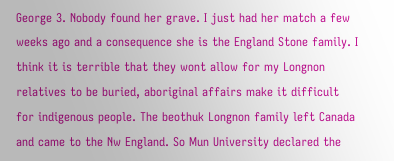George 3. Nobody found her grave. I just had her match a few weeks ago and a consequence she is the England Stone family. I think it is terrible that they wont allow for my Longnon relatives to be buried, aboriginal affairs make it difficult for indigenous people. The beothuk Longnon family left Canada and came to the Nw England. So Mun University declared the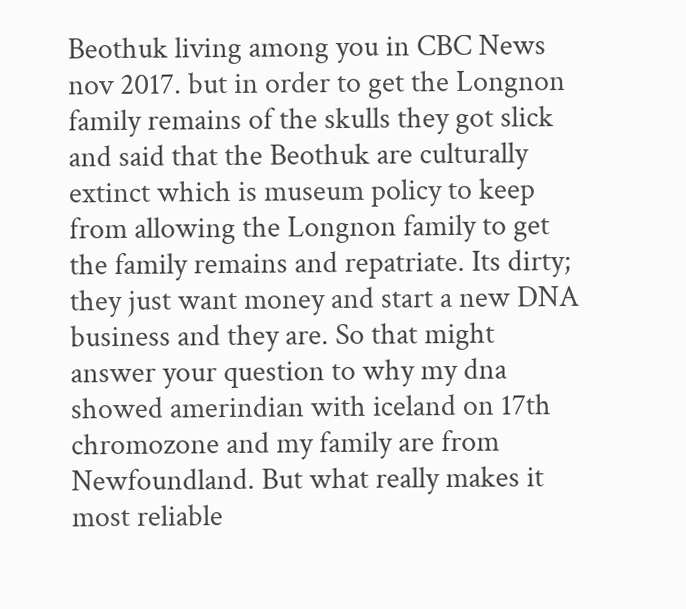Beothuk living among you in CBC News nov 2017. but in order to get the Longnon family remains of the skulls they got slick and said that the Beothuk are culturally extinct which is museum policy to keep from allowing the Longnon family to get the family remains and repatriate. Its dirty; they just want money and start a new DNA business and they are. So that might answer your question to why my dna showed amerindian with iceland on 17th chromozone and my family are from Newfoundland. But what really makes it most reliable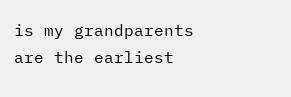is my grandparents are the earliest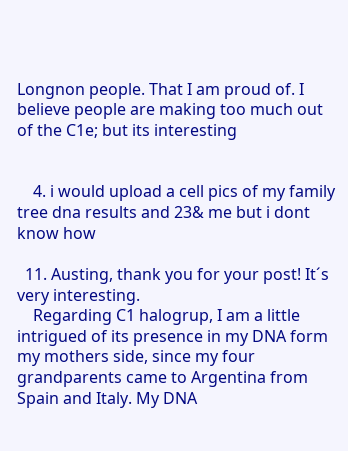Longnon people. That I am proud of. I believe people are making too much out of the C1e; but its interesting


    4. i would upload a cell pics of my family tree dna results and 23& me but i dont know how

  11. Austing, thank you for your post! It´s very interesting.
    Regarding C1 halogrup, I am a little intrigued of its presence in my DNA form my mothers side, since my four grandparents came to Argentina from Spain and Italy. My DNA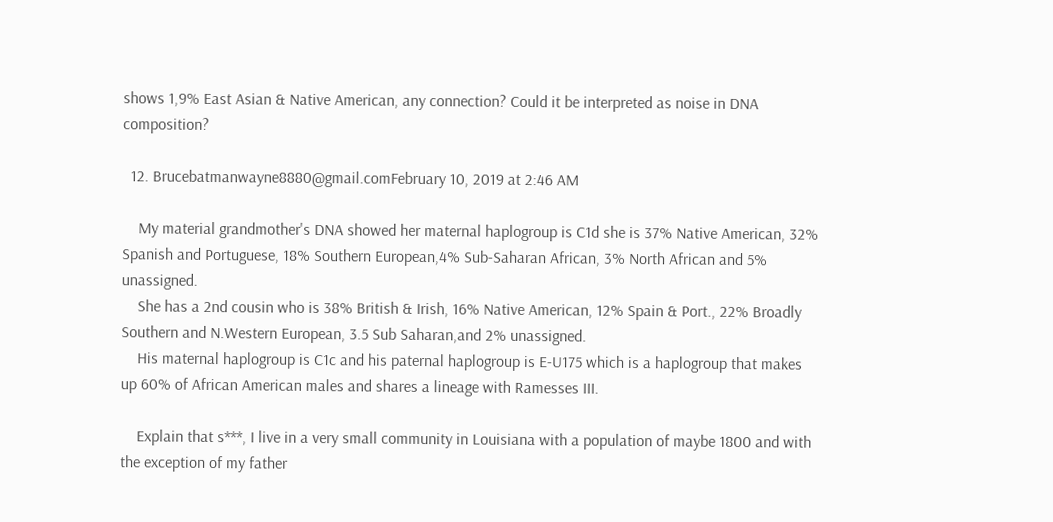shows 1,9% East Asian & Native American, any connection? Could it be interpreted as noise in DNA composition?

  12. Brucebatmanwayne8880@gmail.comFebruary 10, 2019 at 2:46 AM

    My material grandmother's DNA showed her maternal haplogroup is C1d she is 37% Native American, 32% Spanish and Portuguese, 18% Southern European,4% Sub-Saharan African, 3% North African and 5% unassigned.
    She has a 2nd cousin who is 38% British & Irish, 16% Native American, 12% Spain & Port., 22% Broadly Southern and N.Western European, 3.5 Sub Saharan,and 2% unassigned.
    His maternal haplogroup is C1c and his paternal haplogroup is E-U175 which is a haplogroup that makes up 60% of African American males and shares a lineage with Ramesses III.

    Explain that s***, I live in a very small community in Louisiana with a population of maybe 1800 and with the exception of my father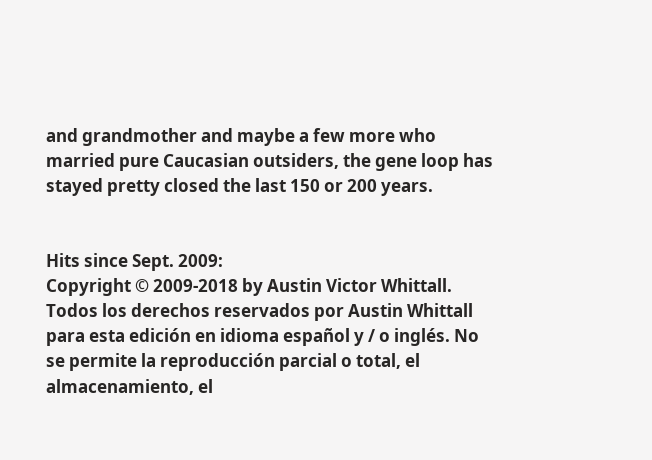and grandmother and maybe a few more who married pure Caucasian outsiders, the gene loop has stayed pretty closed the last 150 or 200 years.


Hits since Sept. 2009:
Copyright © 2009-2018 by Austin Victor Whittall.
Todos los derechos reservados por Austin Whittall para esta edición en idioma español y / o inglés. No se permite la reproducción parcial o total, el almacenamiento, el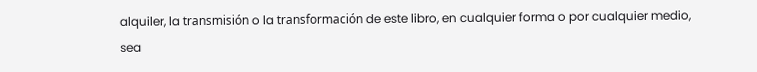alquiler, la transmisión o la transformación de este libro, en cualquier forma o por cualquier medio, sea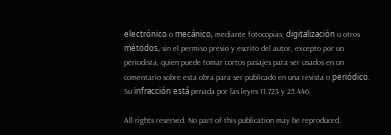electrónico o mecánico, mediante fotocopias, digitalización u otros métodos, sin el permiso previo y escrito del autor, excepto por un periodista, quien puede tomar cortos pasajes para ser usados en un comentario sobre esta obra para ser publicado en una revista o periódico. Su infracción está penada por las leyes 11.723 y 25.446.

All rights reserved. No part of this publication may be reproduced,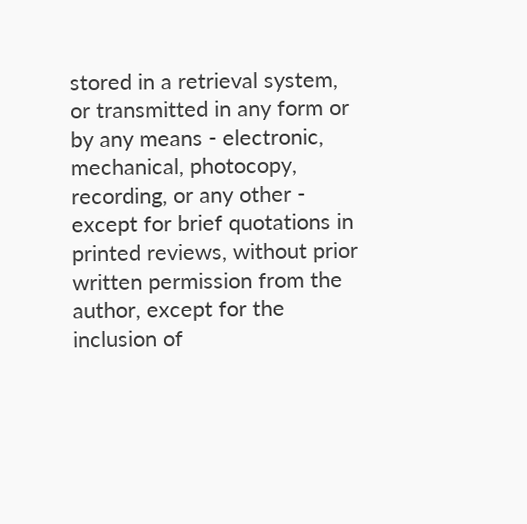stored in a retrieval system, or transmitted in any form or by any means - electronic, mechanical, photocopy, recording, or any other - except for brief quotations in printed reviews, without prior written permission from the author, except for the inclusion of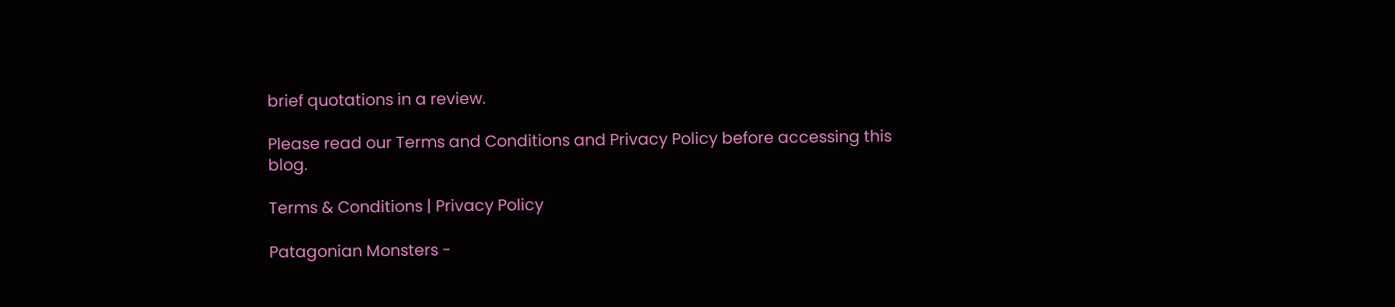brief quotations in a review.

Please read our Terms and Conditions and Privacy Policy before accessing this blog.

Terms & Conditions | Privacy Policy

Patagonian Monsters -